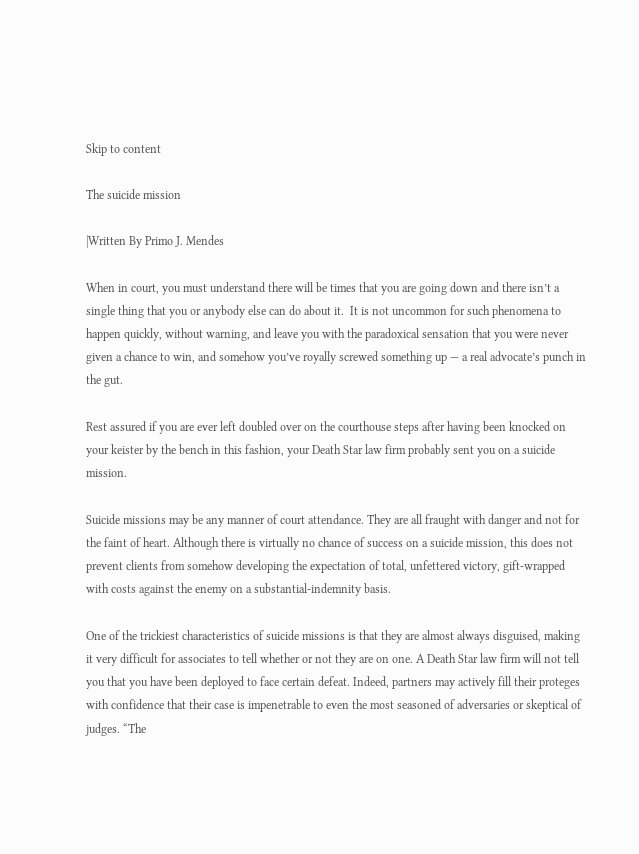Skip to content

The suicide mission

|Written By Primo J. Mendes

When in court, you must understand there will be times that you are going down and there isn’t a single thing that you or anybody else can do about it.  It is not uncommon for such phenomena to happen quickly, without warning, and leave you with the paradoxical sensation that you were never given a chance to win, and somehow you’ve royally screwed something up — a real advocate’s punch in the gut.

Rest assured if you are ever left doubled over on the courthouse steps after having been knocked on your keister by the bench in this fashion, your Death Star law firm probably sent you on a suicide mission.

Suicide missions may be any manner of court attendance. They are all fraught with danger and not for the faint of heart. Although there is virtually no chance of success on a suicide mission, this does not prevent clients from somehow developing the expectation of total, unfettered victory, gift-wrapped with costs against the enemy on a substantial-indemnity basis.

One of the trickiest characteristics of suicide missions is that they are almost always disguised, making it very difficult for associates to tell whether or not they are on one. A Death Star law firm will not tell you that you have been deployed to face certain defeat. Indeed, partners may actively fill their proteges with confidence that their case is impenetrable to even the most seasoned of adversaries or skeptical of judges. “The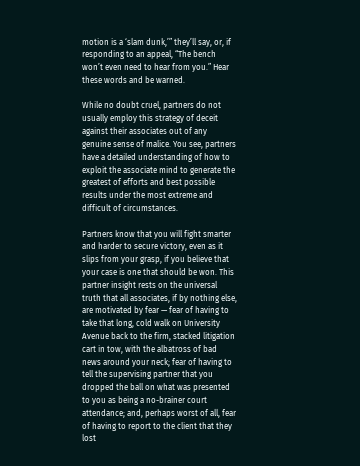motion is a ‘slam dunk,’” they’ll say, or, if responding to an appeal, “The bench won’t even need to hear from you.” Hear these words and be warned.

While no doubt cruel, partners do not usually employ this strategy of deceit against their associates out of any genuine sense of malice. You see, partners have a detailed understanding of how to exploit the associate mind to generate the greatest of efforts and best possible results under the most extreme and difficult of circumstances.

Partners know that you will fight smarter and harder to secure victory, even as it slips from your grasp, if you believe that your case is one that should be won. This partner insight rests on the universal truth that all associates, if by nothing else, are motivated by fear — fear of having to take that long, cold walk on University Avenue back to the firm, stacked litigation cart in tow, with the albatross of bad news around your neck; fear of having to tell the supervising partner that you dropped the ball on what was presented to you as being a no-brainer court attendance; and, perhaps worst of all, fear of having to report to the client that they lost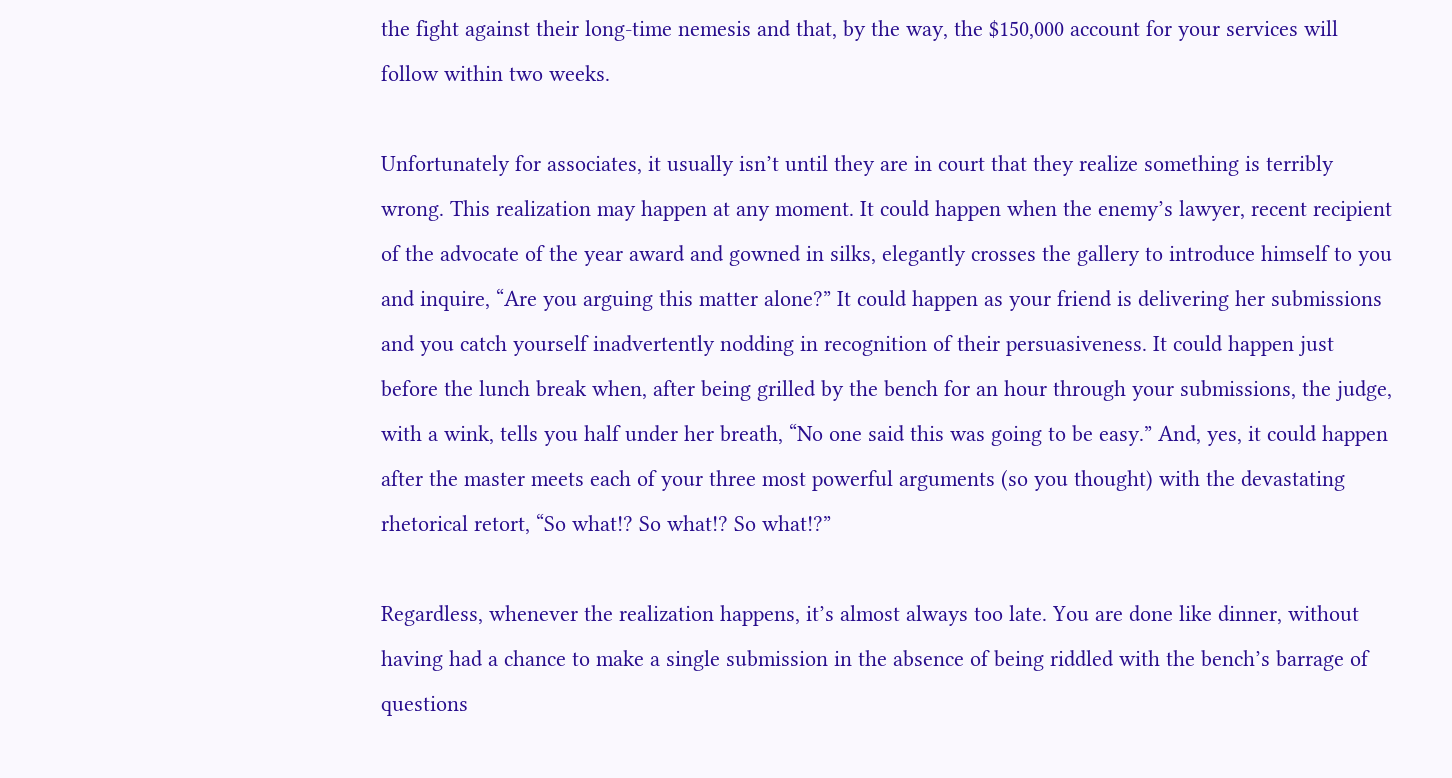the fight against their long-time nemesis and that, by the way, the $150,000 account for your services will follow within two weeks.

Unfortunately for associates, it usually isn’t until they are in court that they realize something is terribly wrong. This realization may happen at any moment. It could happen when the enemy’s lawyer, recent recipient of the advocate of the year award and gowned in silks, elegantly crosses the gallery to introduce himself to you and inquire, “Are you arguing this matter alone?” It could happen as your friend is delivering her submissions and you catch yourself inadvertently nodding in recognition of their persuasiveness. It could happen just before the lunch break when, after being grilled by the bench for an hour through your submissions, the judge, with a wink, tells you half under her breath, “No one said this was going to be easy.” And, yes, it could happen after the master meets each of your three most powerful arguments (so you thought) with the devastating rhetorical retort, “So what!? So what!? So what!?”

Regardless, whenever the realization happens, it’s almost always too late. You are done like dinner, without having had a chance to make a single submission in the absence of being riddled with the bench’s barrage of questions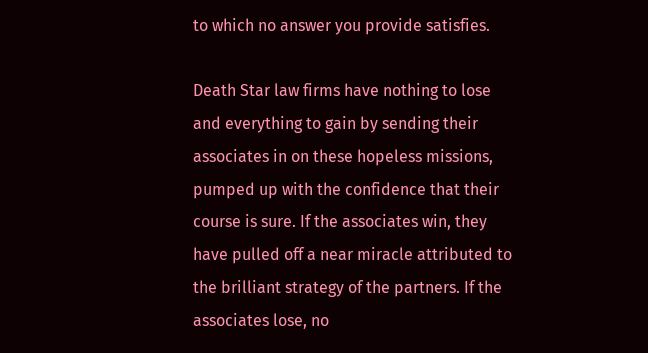to which no answer you provide satisfies.

Death Star law firms have nothing to lose and everything to gain by sending their associates in on these hopeless missions, pumped up with the confidence that their course is sure. If the associates win, they have pulled off a near miracle attributed to the brilliant strategy of the partners. If the associates lose, no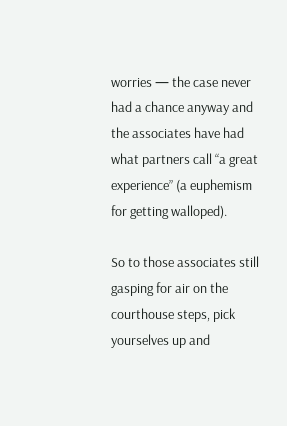worries — the case never had a chance anyway and the associates have had what partners call “a great experience” (a euphemism for getting walloped).

So to those associates still gasping for air on the courthouse steps, pick yourselves up and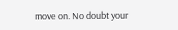move on. No doubt your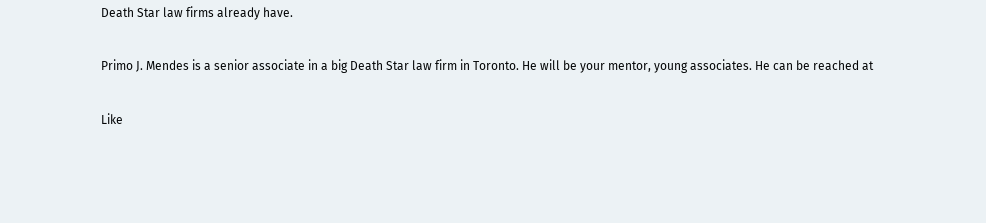Death Star law firms already have.

Primo J. Mendes is a senior associate in a big Death Star law firm in Toronto. He will be your mentor, young associates. He can be reached at

Like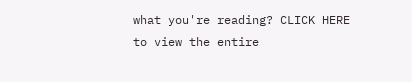what you're reading? CLICK HERE to view the entire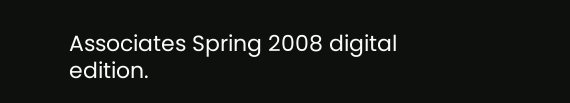Associates Spring 2008 digital edition.